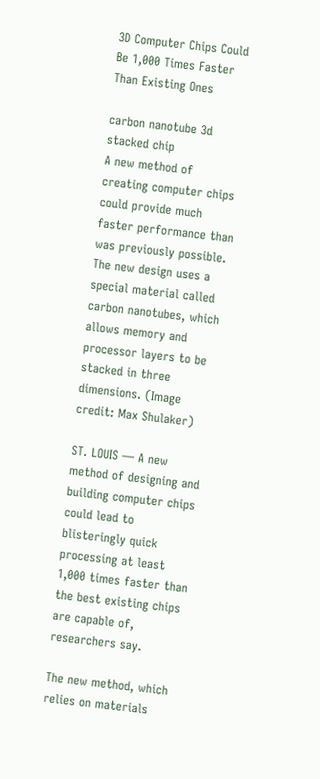3D Computer Chips Could Be 1,000 Times Faster Than Existing Ones

carbon nanotube 3d stacked chip
A new method of creating computer chips could provide much faster performance than was previously possible. The new design uses a special material called carbon nanotubes, which allows memory and processor layers to be stacked in three dimensions. (Image credit: Max Shulaker)

ST. LOUIS — A new method of designing and building computer chips could lead to blisteringly quick processing at least 1,000 times faster than the best existing chips are capable of, researchers say.

The new method, which relies on materials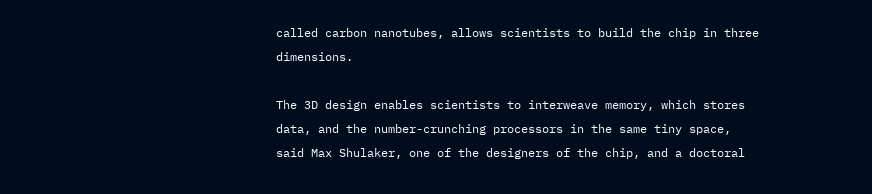called carbon nanotubes, allows scientists to build the chip in three dimensions.

The 3D design enables scientists to interweave memory, which stores data, and the number-crunching processors in the same tiny space, said Max Shulaker, one of the designers of the chip, and a doctoral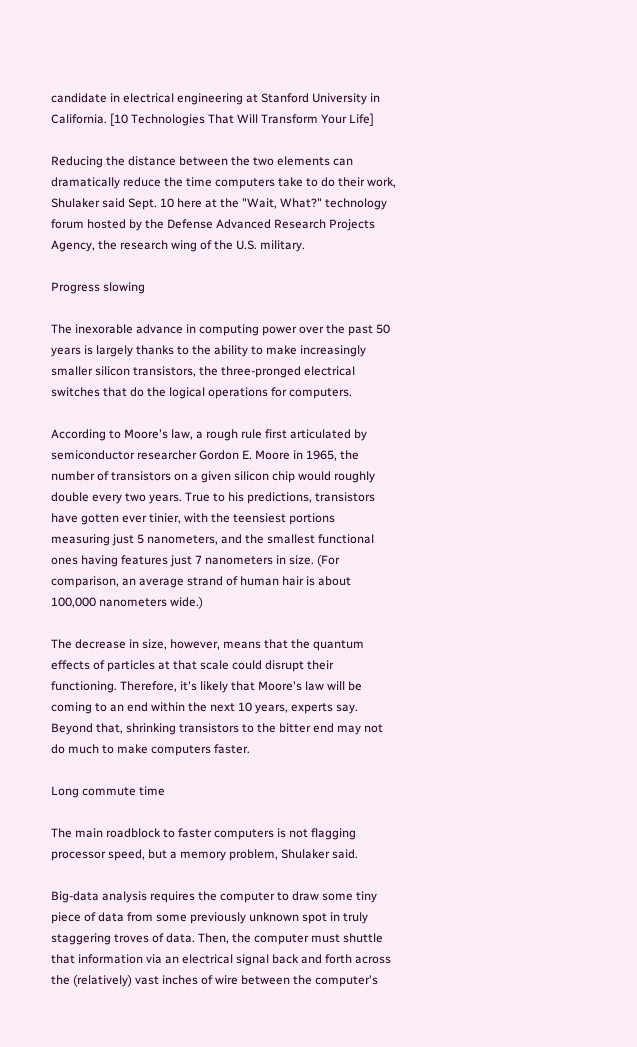candidate in electrical engineering at Stanford University in California. [10 Technologies That Will Transform Your Life]

Reducing the distance between the two elements can dramatically reduce the time computers take to do their work, Shulaker said Sept. 10 here at the "Wait, What?" technology forum hosted by the Defense Advanced Research Projects Agency, the research wing of the U.S. military.

Progress slowing

The inexorable advance in computing power over the past 50 years is largely thanks to the ability to make increasingly smaller silicon transistors, the three-pronged electrical switches that do the logical operations for computers.

According to Moore's law, a rough rule first articulated by semiconductor researcher Gordon E. Moore in 1965, the number of transistors on a given silicon chip would roughly double every two years. True to his predictions, transistors have gotten ever tinier, with the teensiest portions measuring just 5 nanometers, and the smallest functional ones having features just 7 nanometers in size. (For comparison, an average strand of human hair is about 100,000 nanometers wide.)

The decrease in size, however, means that the quantum effects of particles at that scale could disrupt their functioning. Therefore, it's likely that Moore's law will be coming to an end within the next 10 years, experts say. Beyond that, shrinking transistors to the bitter end may not do much to make computers faster.

Long commute time

The main roadblock to faster computers is not flagging processor speed, but a memory problem, Shulaker said.

Big-data analysis requires the computer to draw some tiny piece of data from some previously unknown spot in truly staggering troves of data. Then, the computer must shuttle that information via an electrical signal back and forth across the (relatively) vast inches of wire between the computer's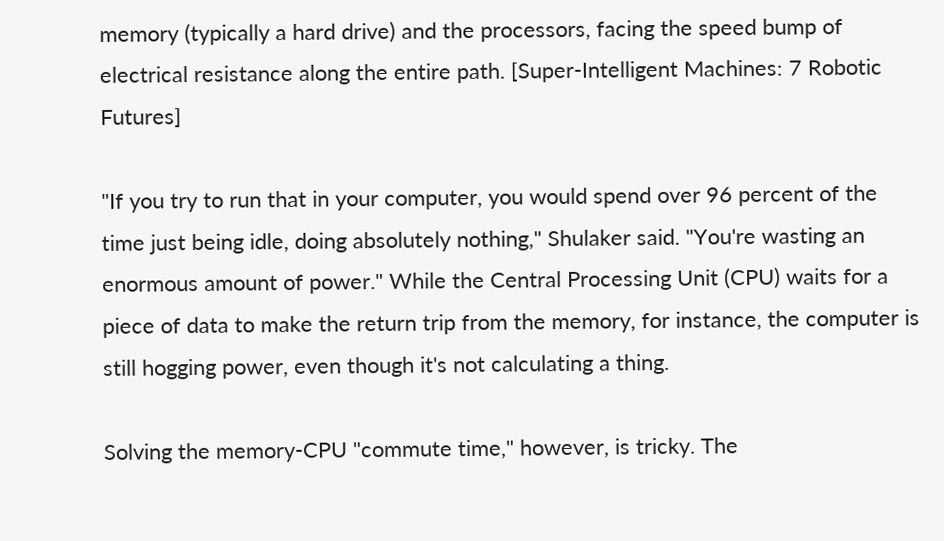memory (typically a hard drive) and the processors, facing the speed bump of electrical resistance along the entire path. [Super-Intelligent Machines: 7 Robotic Futures]

"If you try to run that in your computer, you would spend over 96 percent of the time just being idle, doing absolutely nothing," Shulaker said. "You're wasting an enormous amount of power." While the Central Processing Unit (CPU) waits for a piece of data to make the return trip from the memory, for instance, the computer is still hogging power, even though it's not calculating a thing.

Solving the memory-CPU "commute time," however, is tricky. The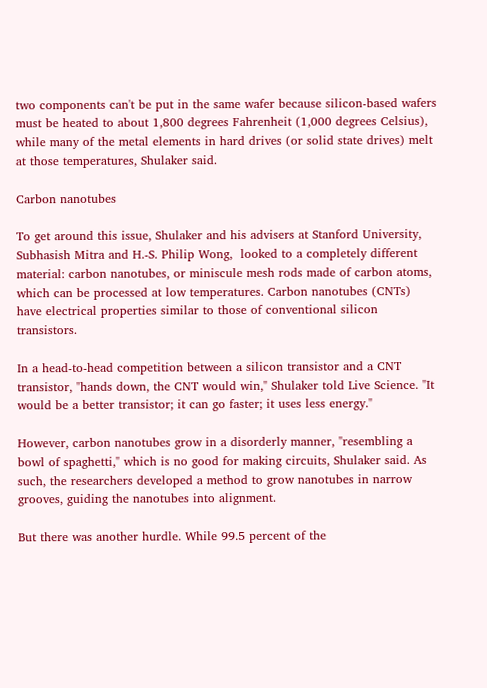two components can't be put in the same wafer because silicon-based wafers must be heated to about 1,800 degrees Fahrenheit (1,000 degrees Celsius), while many of the metal elements in hard drives (or solid state drives) melt at those temperatures, Shulaker said.

Carbon nanotubes

To get around this issue, Shulaker and his advisers at Stanford University, Subhasish Mitra and H.-S. Philip Wong,  looked to a completely different material: carbon nanotubes, or miniscule mesh rods made of carbon atoms, which can be processed at low temperatures. Carbon nanotubes (CNTs) have electrical properties similar to those of conventional silicon transistors.

In a head-to-head competition between a silicon transistor and a CNT transistor, "hands down, the CNT would win," Shulaker told Live Science. "It would be a better transistor; it can go faster; it uses less energy."

However, carbon nanotubes grow in a disorderly manner, "resembling a bowl of spaghetti," which is no good for making circuits, Shulaker said. As such, the researchers developed a method to grow nanotubes in narrow grooves, guiding the nanotubes into alignment.

But there was another hurdle. While 99.5 percent of the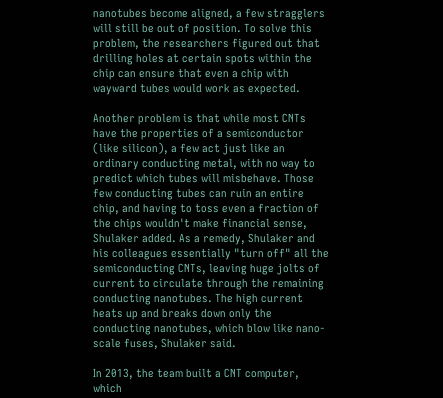nanotubes become aligned, a few stragglers will still be out of position. To solve this problem, the researchers figured out that drilling holes at certain spots within the chip can ensure that even a chip with wayward tubes would work as expected.

Another problem is that while most CNTs have the properties of a semiconductor (like silicon), a few act just like an ordinary conducting metal, with no way to predict which tubes will misbehave. Those few conducting tubes can ruin an entire chip, and having to toss even a fraction of the chips wouldn't make financial sense, Shulaker added. As a remedy, Shulaker and his colleagues essentially "turn off" all the semiconducting CNTs, leaving huge jolts of current to circulate through the remaining conducting nanotubes. The high current heats up and breaks down only the conducting nanotubes, which blow like nano-scale fuses, Shulaker said.

In 2013, the team built a CNT computer, which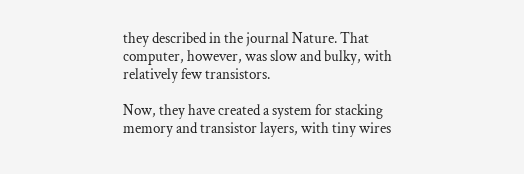they described in the journal Nature. That computer, however, was slow and bulky, with relatively few transistors.

Now, they have created a system for stacking memory and transistor layers, with tiny wires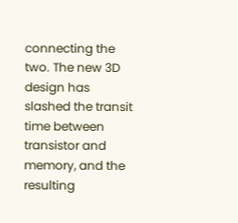connecting the two. The new 3D design has slashed the transit time between transistor and memory, and the resulting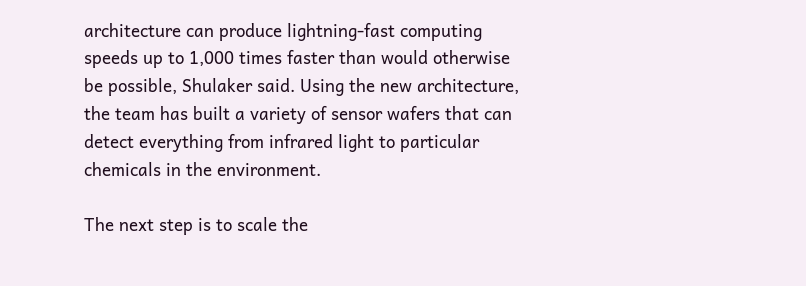architecture can produce lightning-fast computing speeds up to 1,000 times faster than would otherwise be possible, Shulaker said. Using the new architecture, the team has built a variety of sensor wafers that can detect everything from infrared light to particular chemicals in the environment.

The next step is to scale the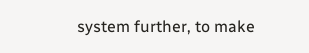system further, to make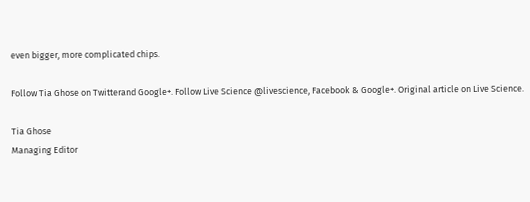even bigger, more complicated chips.

Follow Tia Ghose on Twitterand Google+. Follow Live Science @livescience, Facebook & Google+. Original article on Live Science.

Tia Ghose
Managing Editor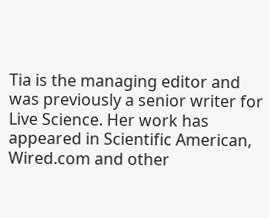Tia is the managing editor and was previously a senior writer for Live Science. Her work has appeared in Scientific American, Wired.com and other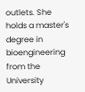outlets. She holds a master's degree in bioengineering from the University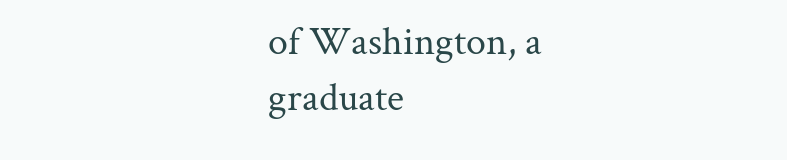of Washington, a graduate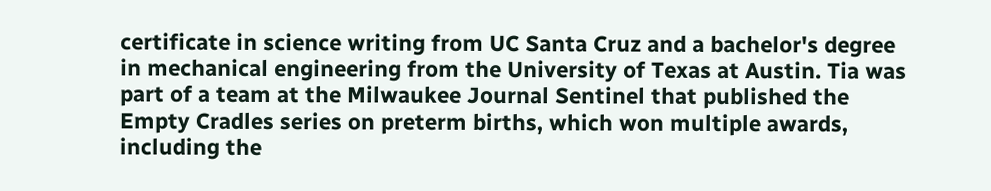certificate in science writing from UC Santa Cruz and a bachelor's degree in mechanical engineering from the University of Texas at Austin. Tia was part of a team at the Milwaukee Journal Sentinel that published the Empty Cradles series on preterm births, which won multiple awards, including the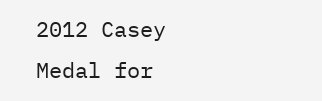2012 Casey Medal for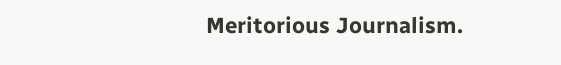Meritorious Journalism.